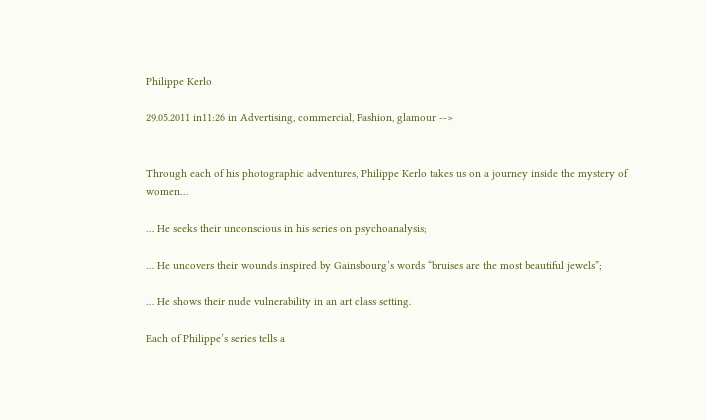Philippe Kerlo

29.05.2011 in11:26 in Advertising, commercial, Fashion, glamour -->


Through each of his photographic adventures, Philippe Kerlo takes us on a journey inside the mystery of women…

… He seeks their unconscious in his series on psychoanalysis;

… He uncovers their wounds inspired by Gainsbourg’s words “bruises are the most beautiful jewels”;

… He shows their nude vulnerability in an art class setting.

Each of Philippe’s series tells a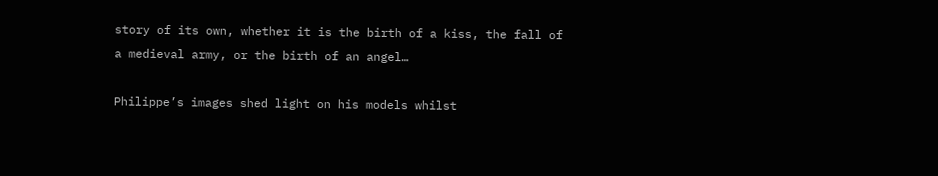story of its own, whether it is the birth of a kiss, the fall of a medieval army, or the birth of an angel…

Philippe’s images shed light on his models whilst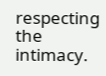respecting the intimacy.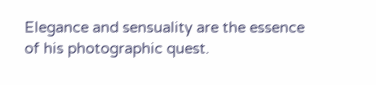Elegance and sensuality are the essence of his photographic quest.